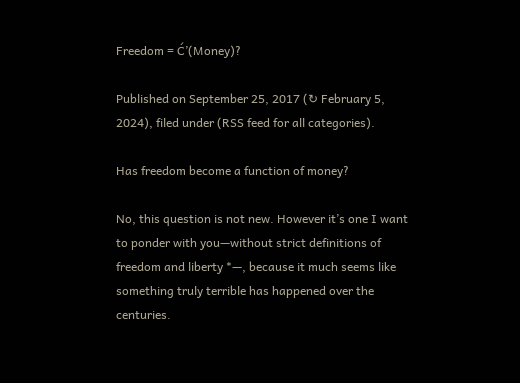Freedom = Ć’(Money)?

Published on September 25, 2017 (↻ February 5, 2024), filed under (RSS feed for all categories).

Has freedom become a function of money?

No, this question is not new. However it’s one I want to ponder with you—without strict definitions of freedom and liberty *—, because it much seems like something truly terrible has happened over the centuries.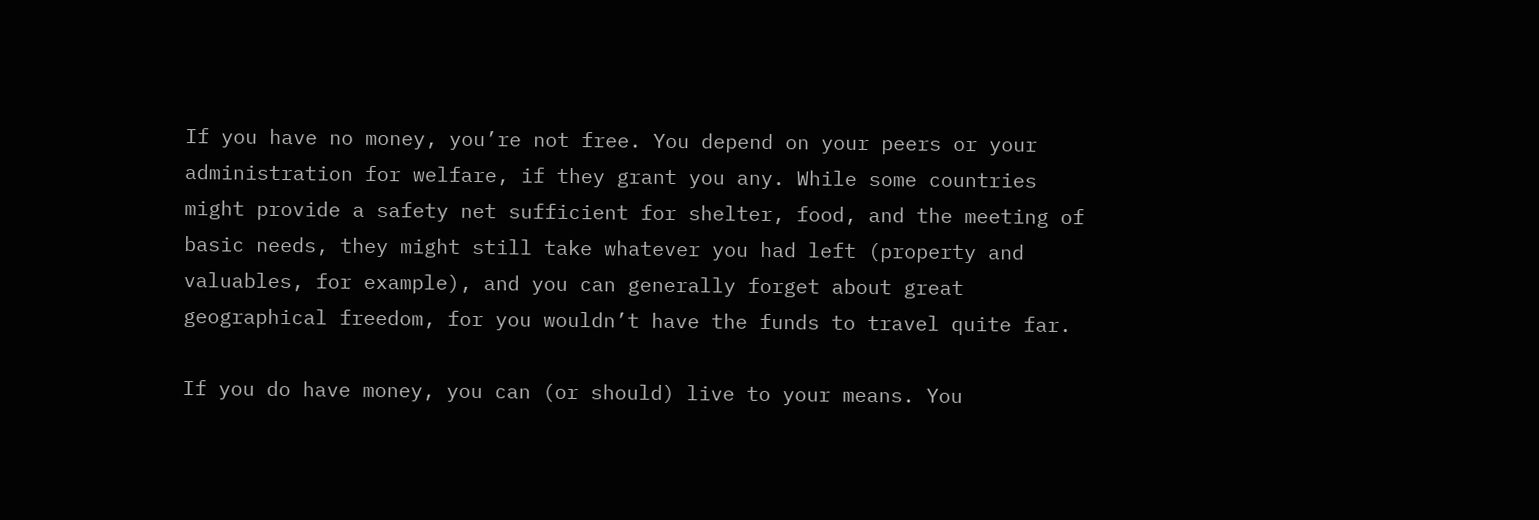If you have no money, you’re not free. You depend on your peers or your administration for welfare, if they grant you any. While some countries might provide a safety net sufficient for shelter, food, and the meeting of basic needs, they might still take whatever you had left (property and valuables, for example), and you can generally forget about great geographical freedom, for you wouldn’t have the funds to travel quite far.

If you do have money, you can (or should) live to your means. You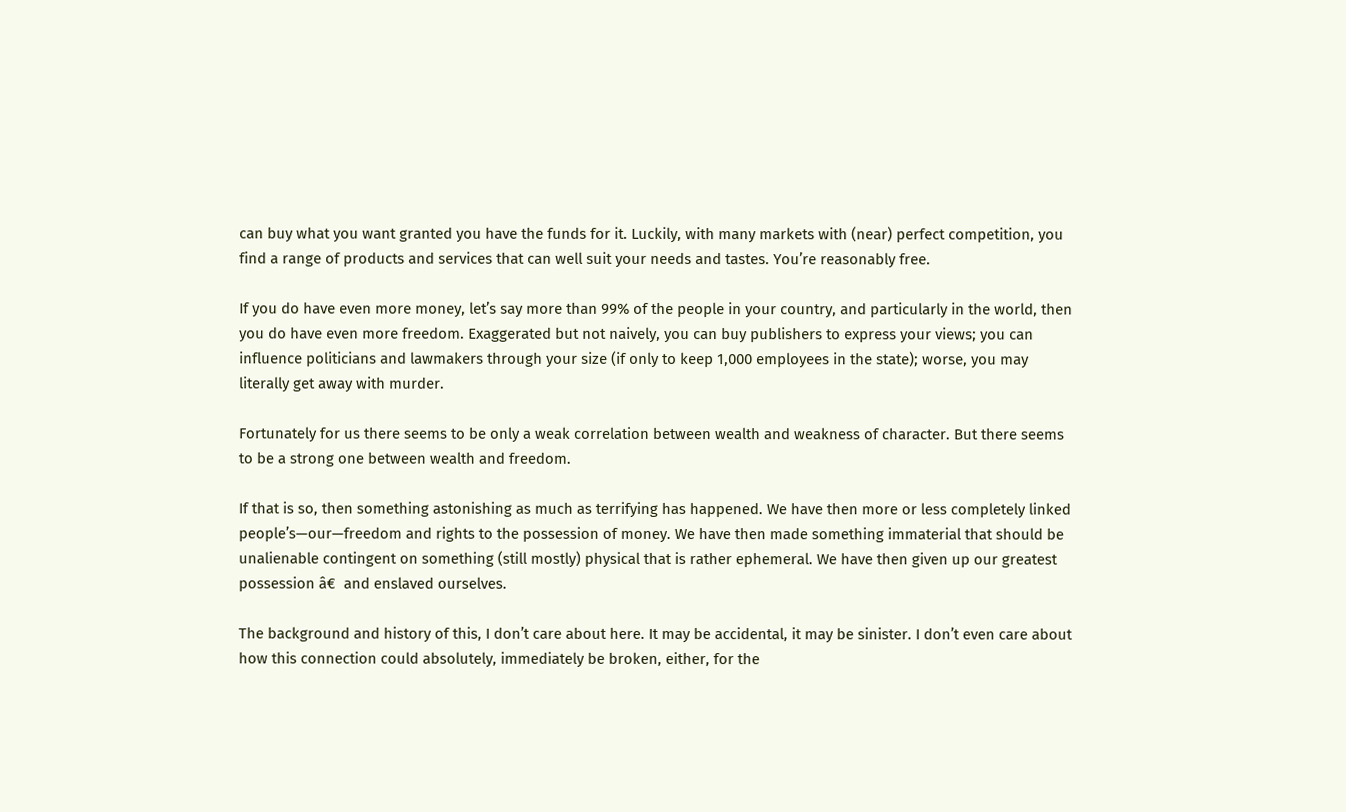can buy what you want granted you have the funds for it. Luckily, with many markets with (near) perfect competition, you find a range of products and services that can well suit your needs and tastes. You’re reasonably free.

If you do have even more money, let’s say more than 99% of the people in your country, and particularly in the world, then you do have even more freedom. Exaggerated but not naively, you can buy publishers to express your views; you can influence politicians and lawmakers through your size (if only to keep 1,000 employees in the state); worse, you may literally get away with murder.

Fortunately for us there seems to be only a weak correlation between wealth and weakness of character. But there seems to be a strong one between wealth and freedom.

If that is so, then something astonishing as much as terrifying has happened. We have then more or less completely linked people’s—our—freedom and rights to the possession of money. We have then made something immaterial that should be unalienable contingent on something (still mostly) physical that is rather ephemeral. We have then given up our greatest possession â€  and enslaved ourselves.

The background and history of this, I don’t care about here. It may be accidental, it may be sinister. I don’t even care about how this connection could absolutely, immediately be broken, either, for the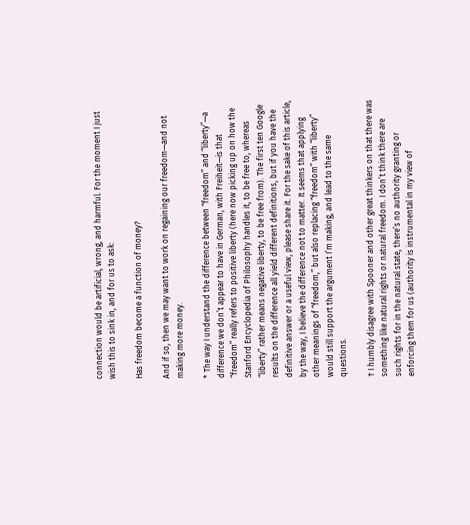connection would be artificial, wrong, and harmful. For the moment I just wish this to sink in, and for us to ask:

Has freedom become a function of money?

And if so, then we may want to work on regaining our freedom—and not making more money.

* The way I understand the difference between “freedom” and “liberty”—a difference we don’t appear to have in German, with Freiheit—is that “freedom” really refers to positive liberty (here now picking up on how the Stanford Encyclopedia of Philosophy handles it, to be free to, whereas “liberty” rather means negative liberty, to be free from). The first ten Google results on the difference all yield different definitions, but if you have the definitive answer or a useful view, please share it. For the sake of this article, by the way, I believe the difference not to matter. It seems that applying other meanings of “freedom,” but also replacing “freedom” with “liberty” would still support the argument I’m making, and lead to the same questions.

† I humbly disagree with Spooner and other great thinkers on that there was something like natural rights or natural freedom. I don’t think there are such rights for in the natural state, there’s no authority granting or enforcing them for us (authority is instrumental in my view of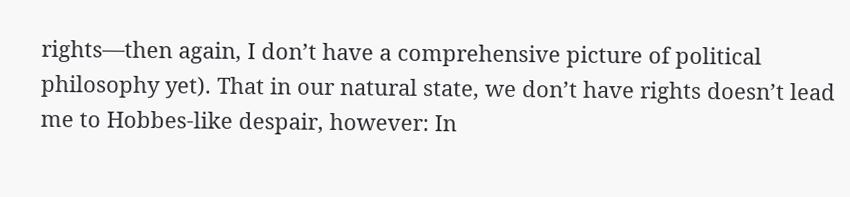rights—then again, I don’t have a comprehensive picture of political philosophy yet). That in our natural state, we don’t have rights doesn’t lead me to Hobbes-like despair, however: In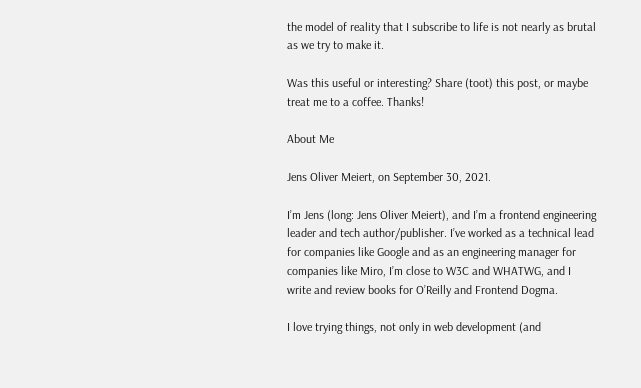the model of reality that I subscribe to life is not nearly as brutal as we try to make it.

Was this useful or interesting? Share (toot) this post, or maybe treat me to a coffee. Thanks!

About Me

Jens Oliver Meiert, on September 30, 2021.

I’m Jens (long: Jens Oliver Meiert), and I’m a frontend engineering leader and tech author/publisher. I’ve worked as a technical lead for companies like Google and as an engineering manager for companies like Miro, I’m close to W3C and WHATWG, and I write and review books for O’Reilly and Frontend Dogma.

I love trying things, not only in web development (and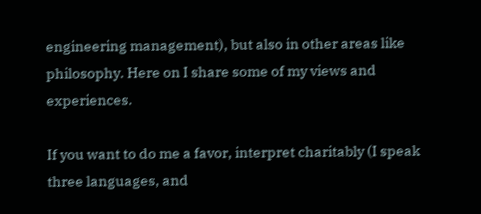engineering management), but also in other areas like philosophy. Here on I share some of my views and experiences.

If you want to do me a favor, interpret charitably (I speak three languages, and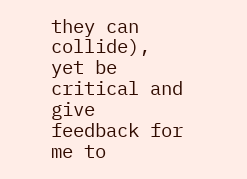they can collide), yet be critical and give feedback for me to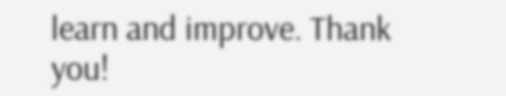learn and improve. Thank you!